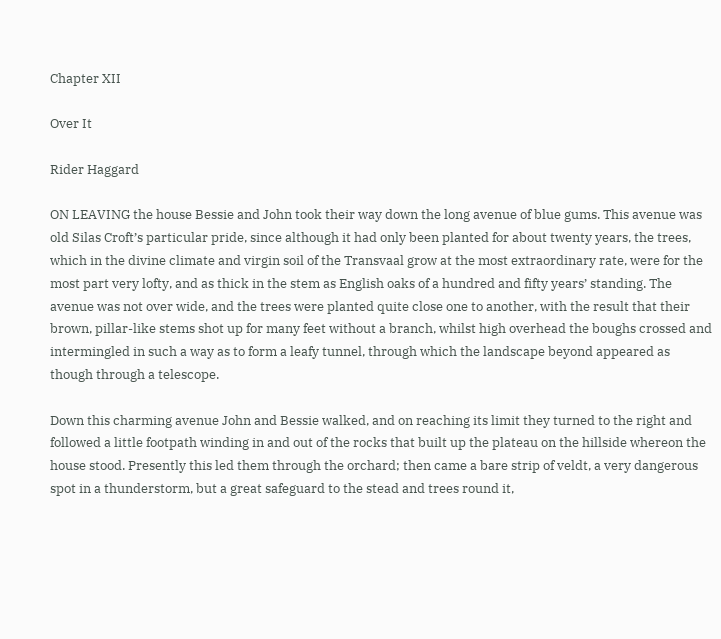Chapter XII

Over It

Rider Haggard

ON LEAVING the house Bessie and John took their way down the long avenue of blue gums. This avenue was old Silas Croft’s particular pride, since although it had only been planted for about twenty years, the trees, which in the divine climate and virgin soil of the Transvaal grow at the most extraordinary rate, were for the most part very lofty, and as thick in the stem as English oaks of a hundred and fifty years’ standing. The avenue was not over wide, and the trees were planted quite close one to another, with the result that their brown, pillar-like stems shot up for many feet without a branch, whilst high overhead the boughs crossed and intermingled in such a way as to form a leafy tunnel, through which the landscape beyond appeared as though through a telescope.

Down this charming avenue John and Bessie walked, and on reaching its limit they turned to the right and followed a little footpath winding in and out of the rocks that built up the plateau on the hillside whereon the house stood. Presently this led them through the orchard; then came a bare strip of veldt, a very dangerous spot in a thunderstorm, but a great safeguard to the stead and trees round it,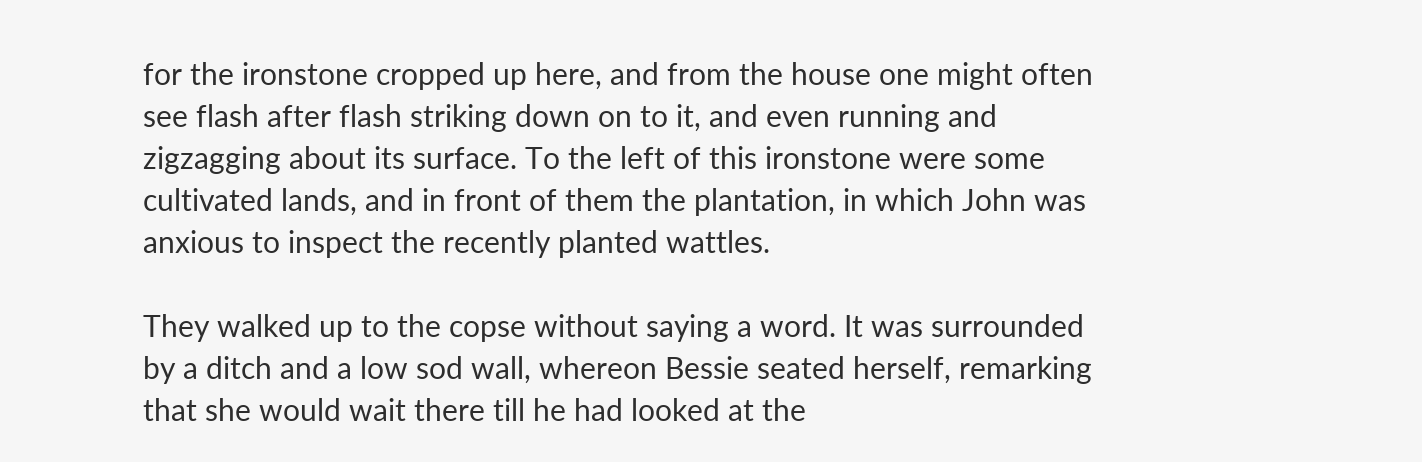for the ironstone cropped up here, and from the house one might often see flash after flash striking down on to it, and even running and zigzagging about its surface. To the left of this ironstone were some cultivated lands, and in front of them the plantation, in which John was anxious to inspect the recently planted wattles.

They walked up to the copse without saying a word. It was surrounded by a ditch and a low sod wall, whereon Bessie seated herself, remarking that she would wait there till he had looked at the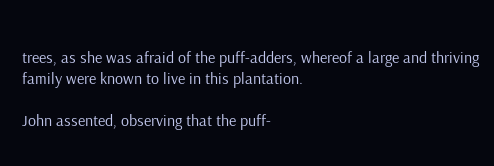trees, as she was afraid of the puff-adders, whereof a large and thriving family were known to live in this plantation.

John assented, observing that the puff-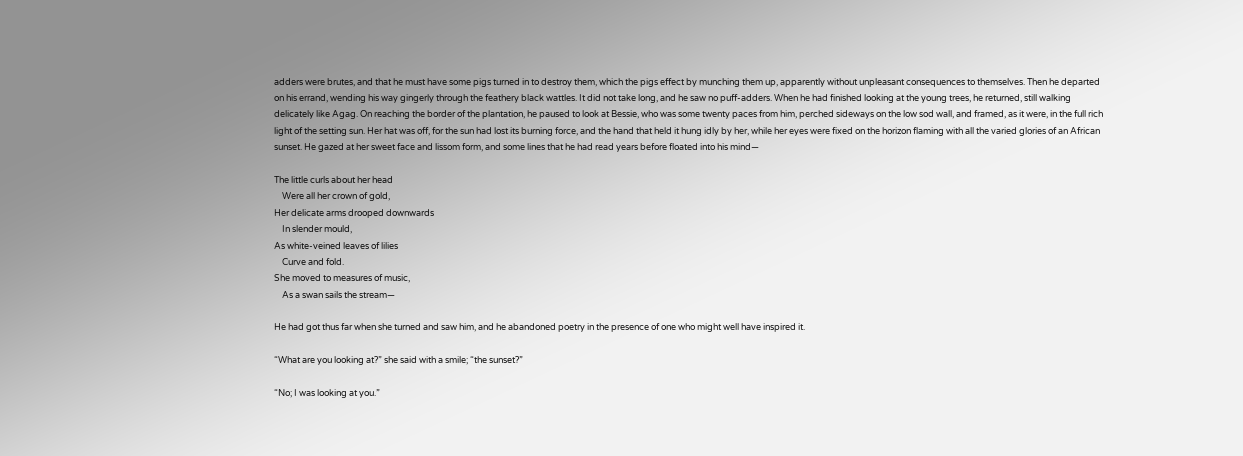adders were brutes, and that he must have some pigs turned in to destroy them, which the pigs effect by munching them up, apparently without unpleasant consequences to themselves. Then he departed on his errand, wending his way gingerly through the feathery black wattles. It did not take long, and he saw no puff-adders. When he had finished looking at the young trees, he returned, still walking delicately like Agag. On reaching the border of the plantation, he paused to look at Bessie, who was some twenty paces from him, perched sideways on the low sod wall, and framed, as it were, in the full rich light of the setting sun. Her hat was off, for the sun had lost its burning force, and the hand that held it hung idly by her, while her eyes were fixed on the horizon flaming with all the varied glories of an African sunset. He gazed at her sweet face and lissom form, and some lines that he had read years before floated into his mind—

The little curls about her head
    Were all her crown of gold,
Her delicate arms drooped downwards
    In slender mould,
As white-veined leaves of lilies
    Curve and fold.
She moved to measures of music,
    As a swan sails the stream—

He had got thus far when she turned and saw him, and he abandoned poetry in the presence of one who might well have inspired it.

“What are you looking at?” she said with a smile; “the sunset?”

“No; I was looking at you.”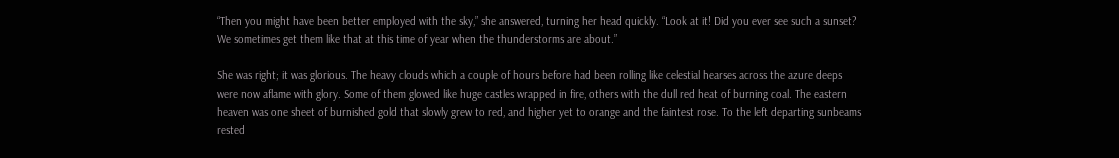“Then you might have been better employed with the sky,” she answered, turning her head quickly. “Look at it! Did you ever see such a sunset? We sometimes get them like that at this time of year when the thunderstorms are about.”

She was right; it was glorious. The heavy clouds which a couple of hours before had been rolling like celestial hearses across the azure deeps were now aflame with glory. Some of them glowed like huge castles wrapped in fire, others with the dull red heat of burning coal. The eastern heaven was one sheet of burnished gold that slowly grew to red, and higher yet to orange and the faintest rose. To the left departing sunbeams rested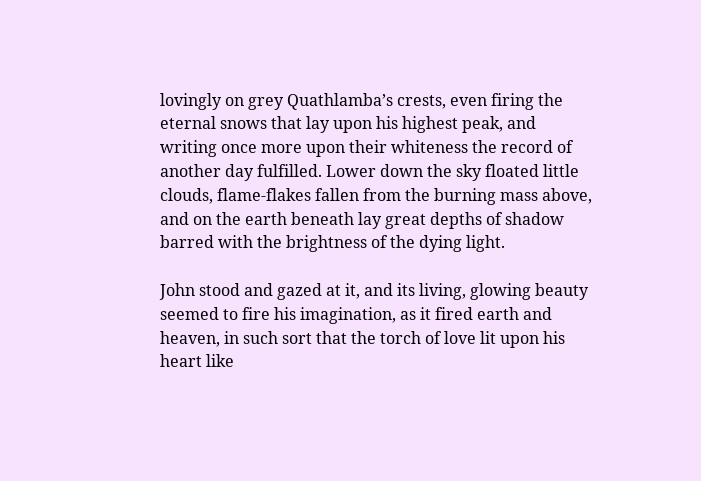lovingly on grey Quathlamba’s crests, even firing the eternal snows that lay upon his highest peak, and writing once more upon their whiteness the record of another day fulfilled. Lower down the sky floated little clouds, flame-flakes fallen from the burning mass above, and on the earth beneath lay great depths of shadow barred with the brightness of the dying light.

John stood and gazed at it, and its living, glowing beauty seemed to fire his imagination, as it fired earth and heaven, in such sort that the torch of love lit upon his heart like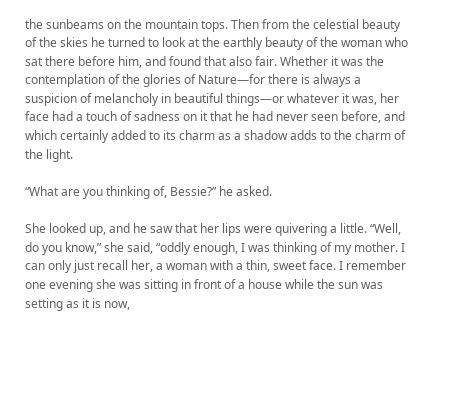the sunbeams on the mountain tops. Then from the celestial beauty of the skies he turned to look at the earthly beauty of the woman who sat there before him, and found that also fair. Whether it was the contemplation of the glories of Nature—for there is always a suspicion of melancholy in beautiful things—or whatever it was, her face had a touch of sadness on it that he had never seen before, and which certainly added to its charm as a shadow adds to the charm of the light.

“What are you thinking of, Bessie?” he asked.

She looked up, and he saw that her lips were quivering a little. “Well, do you know,” she said, “oddly enough, I was thinking of my mother. I can only just recall her, a woman with a thin, sweet face. I remember one evening she was sitting in front of a house while the sun was setting as it is now,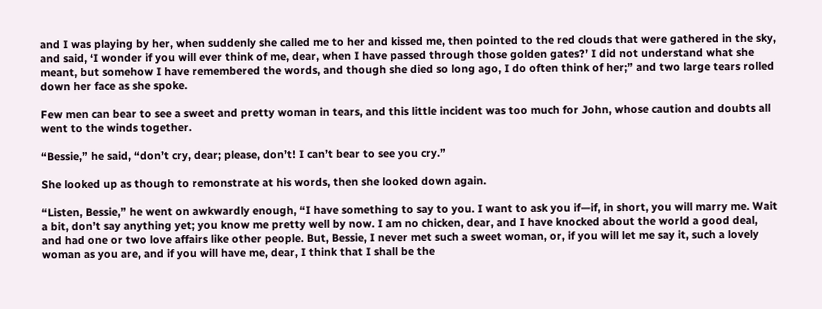and I was playing by her, when suddenly she called me to her and kissed me, then pointed to the red clouds that were gathered in the sky, and said, ‘I wonder if you will ever think of me, dear, when I have passed through those golden gates?’ I did not understand what she meant, but somehow I have remembered the words, and though she died so long ago, I do often think of her;” and two large tears rolled down her face as she spoke.

Few men can bear to see a sweet and pretty woman in tears, and this little incident was too much for John, whose caution and doubts all went to the winds together.

“Bessie,” he said, “don’t cry, dear; please, don’t! I can’t bear to see you cry.”

She looked up as though to remonstrate at his words, then she looked down again.

“Listen, Bessie,” he went on awkwardly enough, “I have something to say to you. I want to ask you if—if, in short, you will marry me. Wait a bit, don’t say anything yet; you know me pretty well by now. I am no chicken, dear, and I have knocked about the world a good deal, and had one or two love affairs like other people. But, Bessie, I never met such a sweet woman, or, if you will let me say it, such a lovely woman as you are, and if you will have me, dear, I think that I shall be the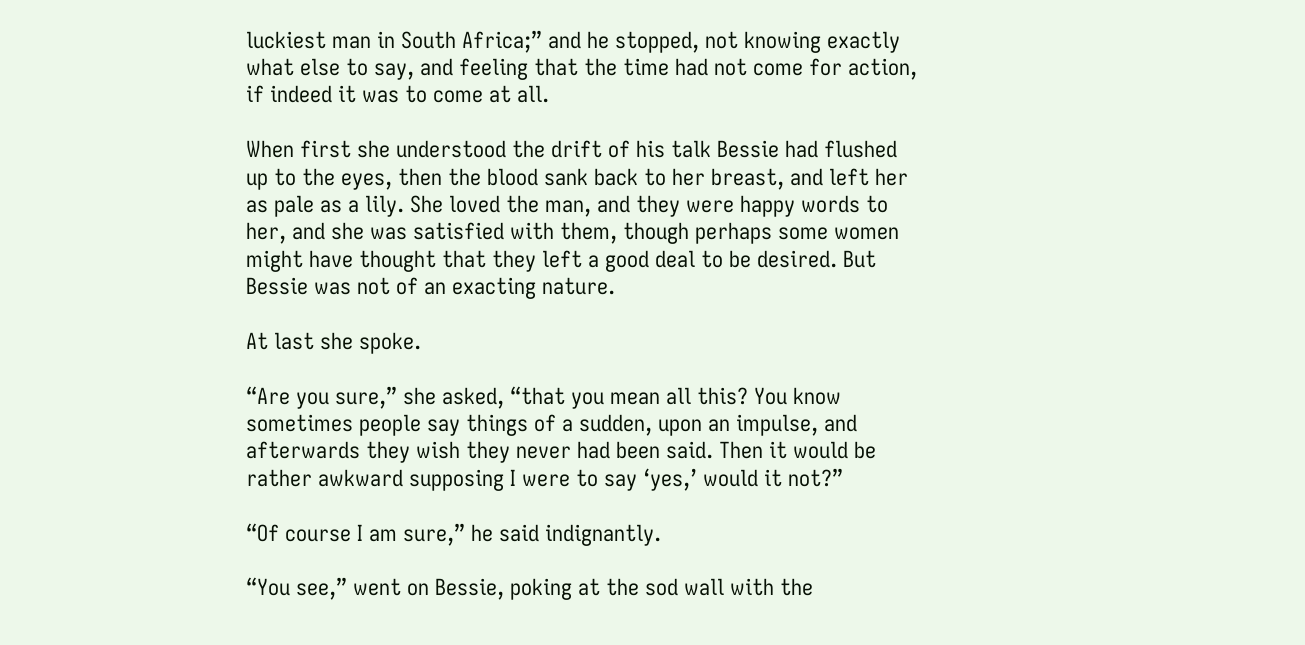luckiest man in South Africa;” and he stopped, not knowing exactly what else to say, and feeling that the time had not come for action, if indeed it was to come at all.

When first she understood the drift of his talk Bessie had flushed up to the eyes, then the blood sank back to her breast, and left her as pale as a lily. She loved the man, and they were happy words to her, and she was satisfied with them, though perhaps some women might have thought that they left a good deal to be desired. But Bessie was not of an exacting nature.

At last she spoke.

“Are you sure,” she asked, “that you mean all this? You know sometimes people say things of a sudden, upon an impulse, and afterwards they wish they never had been said. Then it would be rather awkward supposing I were to say ‘yes,’ would it not?”

“Of course I am sure,” he said indignantly.

“You see,” went on Bessie, poking at the sod wall with the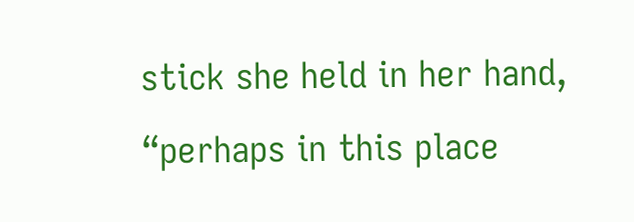stick she held in her hand, “perhaps in this place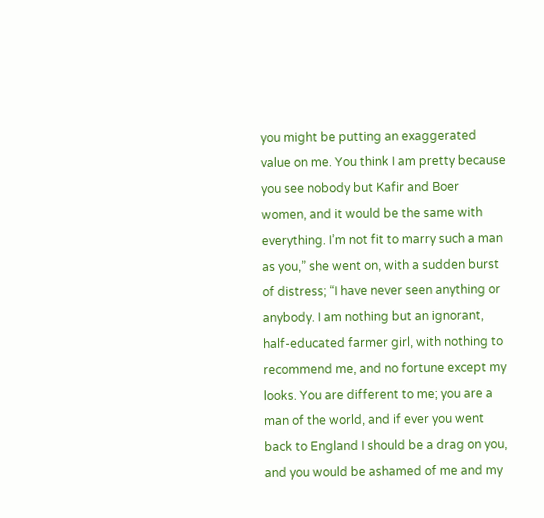you might be putting an exaggerated value on me. You think I am pretty because you see nobody but Kafir and Boer women, and it would be the same with everything. I’m not fit to marry such a man as you,” she went on, with a sudden burst of distress; “I have never seen anything or anybody. I am nothing but an ignorant, half-educated farmer girl, with nothing to recommend me, and no fortune except my looks. You are different to me; you are a man of the world, and if ever you went back to England I should be a drag on you, and you would be ashamed of me and my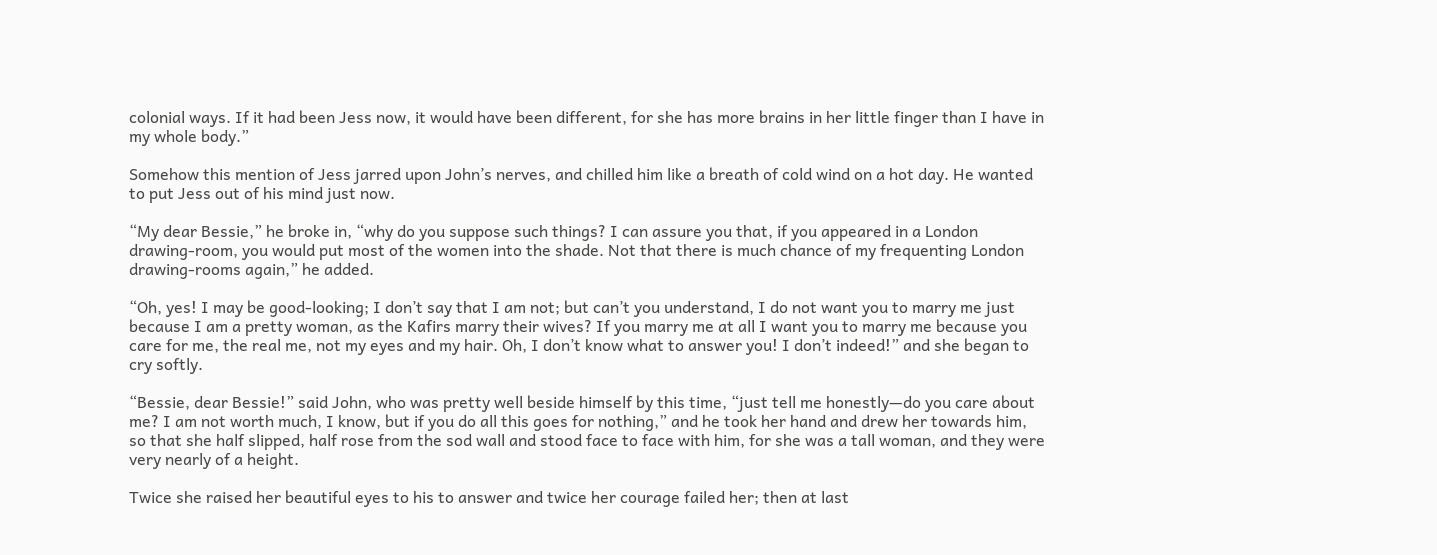colonial ways. If it had been Jess now, it would have been different, for she has more brains in her little finger than I have in my whole body.”

Somehow this mention of Jess jarred upon John’s nerves, and chilled him like a breath of cold wind on a hot day. He wanted to put Jess out of his mind just now.

“My dear Bessie,” he broke in, “why do you suppose such things? I can assure you that, if you appeared in a London drawing-room, you would put most of the women into the shade. Not that there is much chance of my frequenting London drawing-rooms again,” he added.

“Oh, yes! I may be good-looking; I don’t say that I am not; but can’t you understand, I do not want you to marry me just because I am a pretty woman, as the Kafirs marry their wives? If you marry me at all I want you to marry me because you care for me, the real me, not my eyes and my hair. Oh, I don’t know what to answer you! I don’t indeed!” and she began to cry softly.

“Bessie, dear Bessie!” said John, who was pretty well beside himself by this time, “just tell me honestly—do you care about me? I am not worth much, I know, but if you do all this goes for nothing,” and he took her hand and drew her towards him, so that she half slipped, half rose from the sod wall and stood face to face with him, for she was a tall woman, and they were very nearly of a height.

Twice she raised her beautiful eyes to his to answer and twice her courage failed her; then at last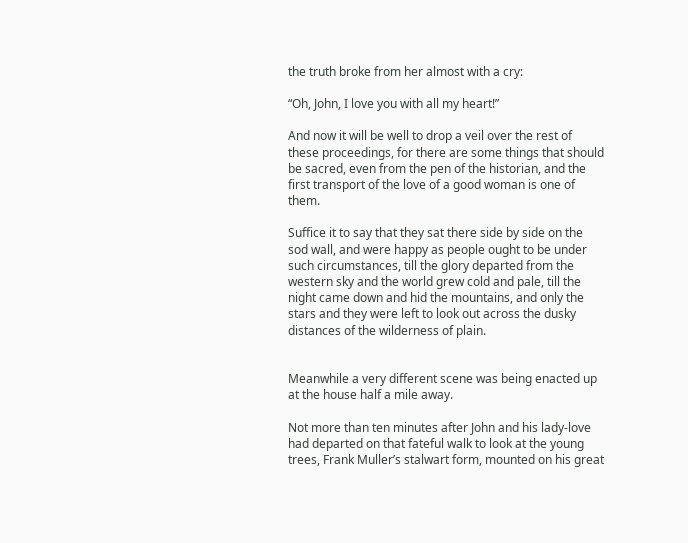the truth broke from her almost with a cry:

“Oh, John, I love you with all my heart!”

And now it will be well to drop a veil over the rest of these proceedings, for there are some things that should be sacred, even from the pen of the historian, and the first transport of the love of a good woman is one of them.

Suffice it to say that they sat there side by side on the sod wall, and were happy as people ought to be under such circumstances, till the glory departed from the western sky and the world grew cold and pale, till the night came down and hid the mountains, and only the stars and they were left to look out across the dusky distances of the wilderness of plain.


Meanwhile a very different scene was being enacted up at the house half a mile away.

Not more than ten minutes after John and his lady-love had departed on that fateful walk to look at the young trees, Frank Muller’s stalwart form, mounted on his great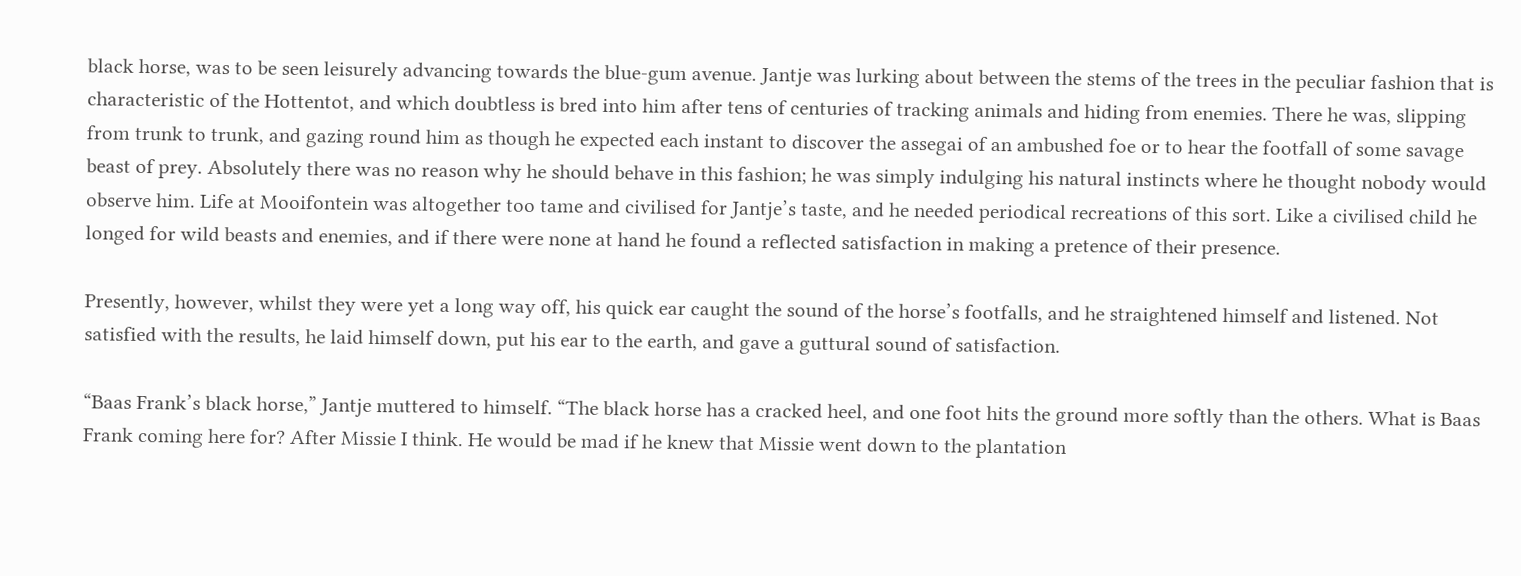black horse, was to be seen leisurely advancing towards the blue-gum avenue. Jantje was lurking about between the stems of the trees in the peculiar fashion that is characteristic of the Hottentot, and which doubtless is bred into him after tens of centuries of tracking animals and hiding from enemies. There he was, slipping from trunk to trunk, and gazing round him as though he expected each instant to discover the assegai of an ambushed foe or to hear the footfall of some savage beast of prey. Absolutely there was no reason why he should behave in this fashion; he was simply indulging his natural instincts where he thought nobody would observe him. Life at Mooifontein was altogether too tame and civilised for Jantje’s taste, and he needed periodical recreations of this sort. Like a civilised child he longed for wild beasts and enemies, and if there were none at hand he found a reflected satisfaction in making a pretence of their presence.

Presently, however, whilst they were yet a long way off, his quick ear caught the sound of the horse’s footfalls, and he straightened himself and listened. Not satisfied with the results, he laid himself down, put his ear to the earth, and gave a guttural sound of satisfaction.

“Baas Frank’s black horse,” Jantje muttered to himself. “The black horse has a cracked heel, and one foot hits the ground more softly than the others. What is Baas Frank coming here for? After Missie I think. He would be mad if he knew that Missie went down to the plantation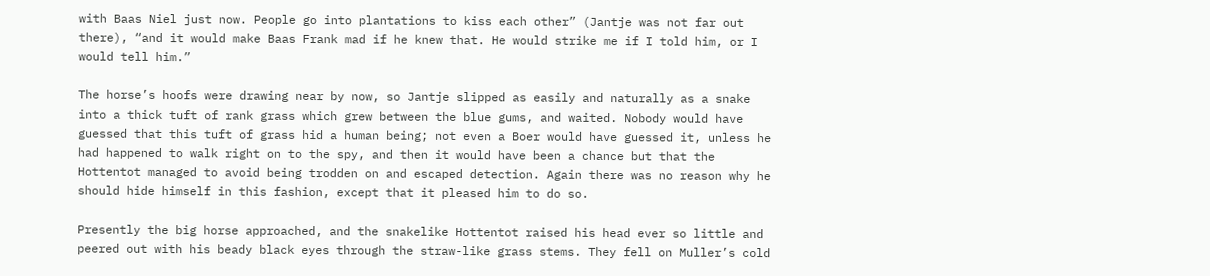with Baas Niel just now. People go into plantations to kiss each other” (Jantje was not far out there), “and it would make Baas Frank mad if he knew that. He would strike me if I told him, or I would tell him.”

The horse’s hoofs were drawing near by now, so Jantje slipped as easily and naturally as a snake into a thick tuft of rank grass which grew between the blue gums, and waited. Nobody would have guessed that this tuft of grass hid a human being; not even a Boer would have guessed it, unless he had happened to walk right on to the spy, and then it would have been a chance but that the Hottentot managed to avoid being trodden on and escaped detection. Again there was no reason why he should hide himself in this fashion, except that it pleased him to do so.

Presently the big horse approached, and the snakelike Hottentot raised his head ever so little and peered out with his beady black eyes through the straw-like grass stems. They fell on Muller’s cold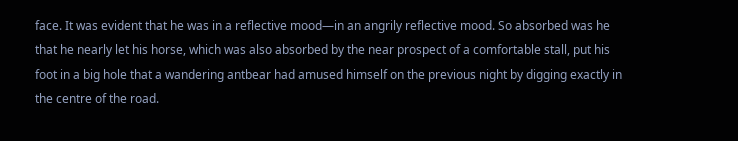face. It was evident that he was in a reflective mood—in an angrily reflective mood. So absorbed was he that he nearly let his horse, which was also absorbed by the near prospect of a comfortable stall, put his foot in a big hole that a wandering antbear had amused himself on the previous night by digging exactly in the centre of the road.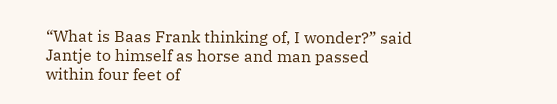“What is Baas Frank thinking of, I wonder?” said Jantje to himself as horse and man passed within four feet of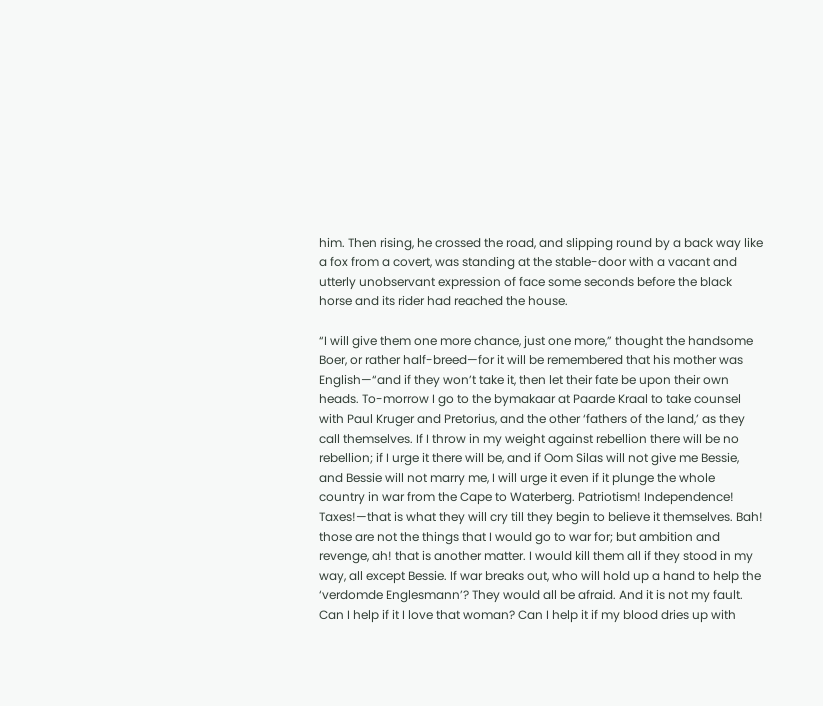him. Then rising, he crossed the road, and slipping round by a back way like a fox from a covert, was standing at the stable-door with a vacant and utterly unobservant expression of face some seconds before the black horse and its rider had reached the house.

“I will give them one more chance, just one more,” thought the handsome Boer, or rather half-breed—for it will be remembered that his mother was English—“and if they won’t take it, then let their fate be upon their own heads. To-morrow I go to the bymakaar at Paarde Kraal to take counsel with Paul Kruger and Pretorius, and the other ‘fathers of the land,’ as they call themselves. If I throw in my weight against rebellion there will be no rebellion; if I urge it there will be, and if Oom Silas will not give me Bessie, and Bessie will not marry me, I will urge it even if it plunge the whole country in war from the Cape to Waterberg. Patriotism! Independence! Taxes!—that is what they will cry till they begin to believe it themselves. Bah! those are not the things that I would go to war for; but ambition and revenge, ah! that is another matter. I would kill them all if they stood in my way, all except Bessie. If war breaks out, who will hold up a hand to help the ‘verdomde Englesmann’? They would all be afraid. And it is not my fault. Can I help if it I love that woman? Can I help it if my blood dries up with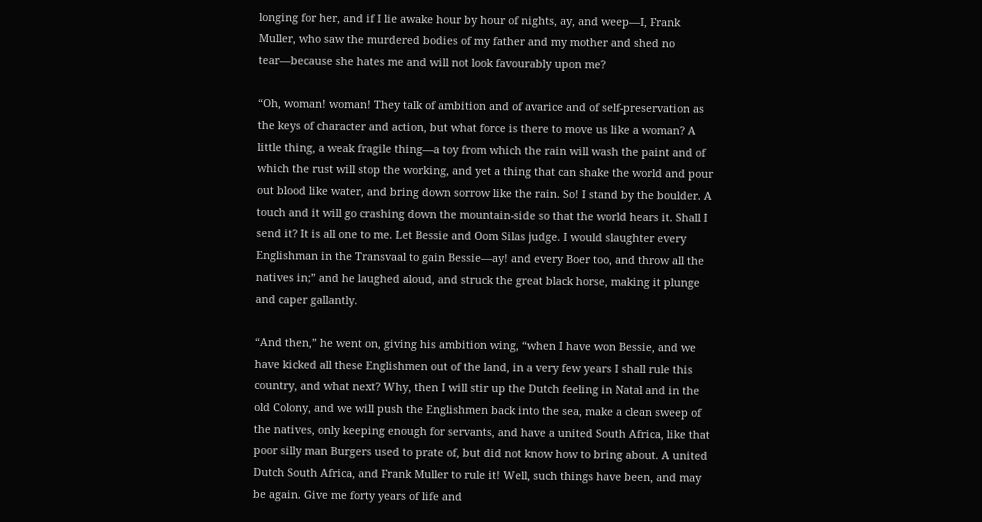longing for her, and if I lie awake hour by hour of nights, ay, and weep—I, Frank Muller, who saw the murdered bodies of my father and my mother and shed no tear—because she hates me and will not look favourably upon me?

“Oh, woman! woman! They talk of ambition and of avarice and of self-preservation as the keys of character and action, but what force is there to move us like a woman? A little thing, a weak fragile thing—a toy from which the rain will wash the paint and of which the rust will stop the working, and yet a thing that can shake the world and pour out blood like water, and bring down sorrow like the rain. So! I stand by the boulder. A touch and it will go crashing down the mountain-side so that the world hears it. Shall I send it? It is all one to me. Let Bessie and Oom Silas judge. I would slaughter every Englishman in the Transvaal to gain Bessie—ay! and every Boer too, and throw all the natives in;” and he laughed aloud, and struck the great black horse, making it plunge and caper gallantly.

“And then,” he went on, giving his ambition wing, “when I have won Bessie, and we have kicked all these Englishmen out of the land, in a very few years I shall rule this country, and what next? Why, then I will stir up the Dutch feeling in Natal and in the old Colony, and we will push the Englishmen back into the sea, make a clean sweep of the natives, only keeping enough for servants, and have a united South Africa, like that poor silly man Burgers used to prate of, but did not know how to bring about. A united Dutch South Africa, and Frank Muller to rule it! Well, such things have been, and may be again. Give me forty years of life and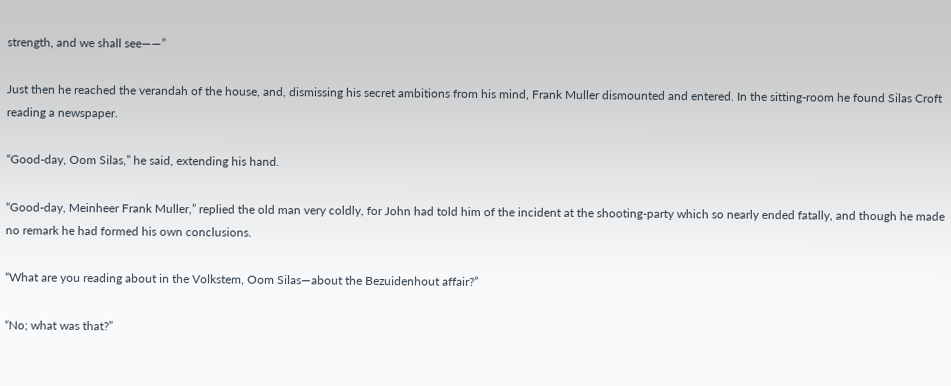strength, and we shall see——”

Just then he reached the verandah of the house, and, dismissing his secret ambitions from his mind, Frank Muller dismounted and entered. In the sitting-room he found Silas Croft reading a newspaper.

“Good-day, Oom Silas,” he said, extending his hand.

“Good-day, Meinheer Frank Muller,” replied the old man very coldly, for John had told him of the incident at the shooting-party which so nearly ended fatally, and though he made no remark he had formed his own conclusions.

“What are you reading about in the Volkstem, Oom Silas—about the Bezuidenhout affair?”

“No; what was that?”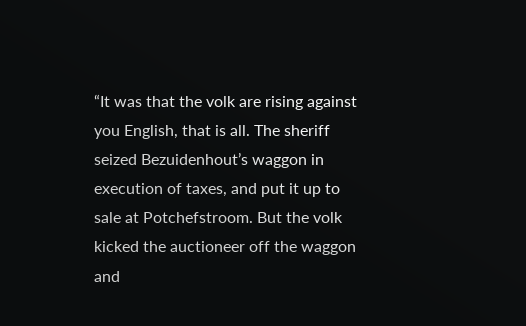“It was that the volk are rising against you English, that is all. The sheriff seized Bezuidenhout’s waggon in execution of taxes, and put it up to sale at Potchefstroom. But the volk kicked the auctioneer off the waggon and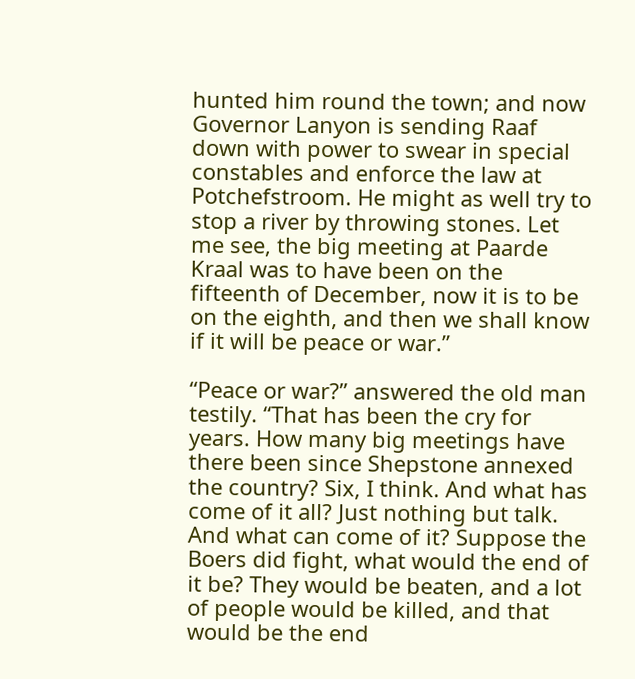hunted him round the town; and now Governor Lanyon is sending Raaf down with power to swear in special constables and enforce the law at Potchefstroom. He might as well try to stop a river by throwing stones. Let me see, the big meeting at Paarde Kraal was to have been on the fifteenth of December, now it is to be on the eighth, and then we shall know if it will be peace or war.”

“Peace or war?” answered the old man testily. “That has been the cry for years. How many big meetings have there been since Shepstone annexed the country? Six, I think. And what has come of it all? Just nothing but talk. And what can come of it? Suppose the Boers did fight, what would the end of it be? They would be beaten, and a lot of people would be killed, and that would be the end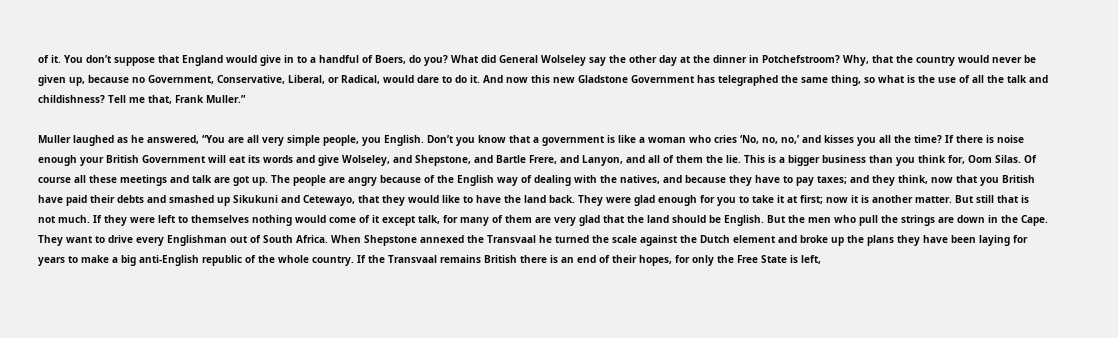of it. You don’t suppose that England would give in to a handful of Boers, do you? What did General Wolseley say the other day at the dinner in Potchefstroom? Why, that the country would never be given up, because no Government, Conservative, Liberal, or Radical, would dare to do it. And now this new Gladstone Government has telegraphed the same thing, so what is the use of all the talk and childishness? Tell me that, Frank Muller.”

Muller laughed as he answered, “You are all very simple people, you English. Don’t you know that a government is like a woman who cries ‘No, no, no,’ and kisses you all the time? If there is noise enough your British Government will eat its words and give Wolseley, and Shepstone, and Bartle Frere, and Lanyon, and all of them the lie. This is a bigger business than you think for, Oom Silas. Of course all these meetings and talk are got up. The people are angry because of the English way of dealing with the natives, and because they have to pay taxes; and they think, now that you British have paid their debts and smashed up Sikukuni and Cetewayo, that they would like to have the land back. They were glad enough for you to take it at first; now it is another matter. But still that is not much. If they were left to themselves nothing would come of it except talk, for many of them are very glad that the land should be English. But the men who pull the strings are down in the Cape. They want to drive every Englishman out of South Africa. When Shepstone annexed the Transvaal he turned the scale against the Dutch element and broke up the plans they have been laying for years to make a big anti-English republic of the whole country. If the Transvaal remains British there is an end of their hopes, for only the Free State is left,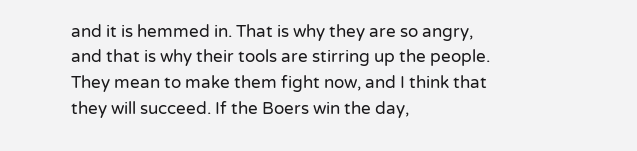and it is hemmed in. That is why they are so angry, and that is why their tools are stirring up the people. They mean to make them fight now, and I think that they will succeed. If the Boers win the day,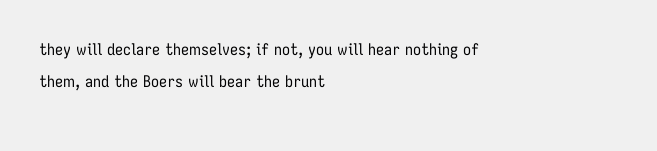they will declare themselves; if not, you will hear nothing of them, and the Boers will bear the brunt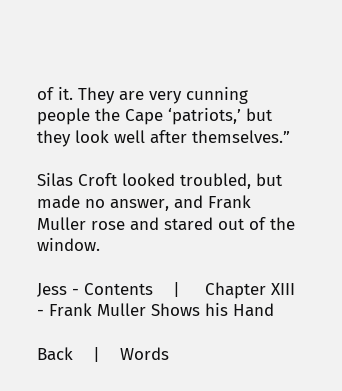of it. They are very cunning people the Cape ‘patriots,’ but they look well after themselves.”

Silas Croft looked troubled, but made no answer, and Frank Muller rose and stared out of the window.

Jess - Contents    |     Chapter XIII - Frank Muller Shows his Hand

Back    |    Words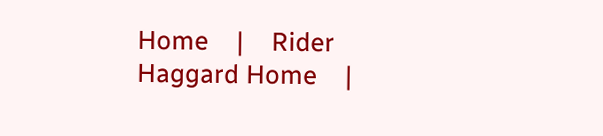Home    |    Rider Haggard Home    |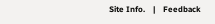Site Info.    |    Feedback